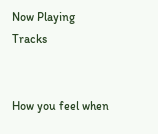Now Playing Tracks


How you feel when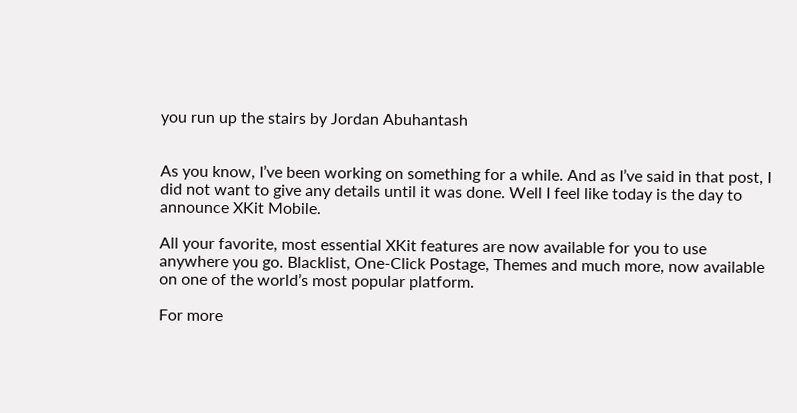you run up the stairs by Jordan Abuhantash


As you know, I’ve been working on something for a while. And as I’ve said in that post, I did not want to give any details until it was done. Well I feel like today is the day to announce XKit Mobile.

All your favorite, most essential XKit features are now available for you to use anywhere you go. Blacklist, One-Click Postage, Themes and much more, now available on one of the world’s most popular platform.

For more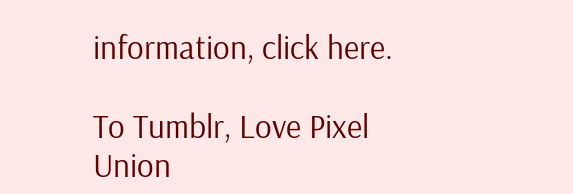information, click here.

To Tumblr, Love Pixel Union